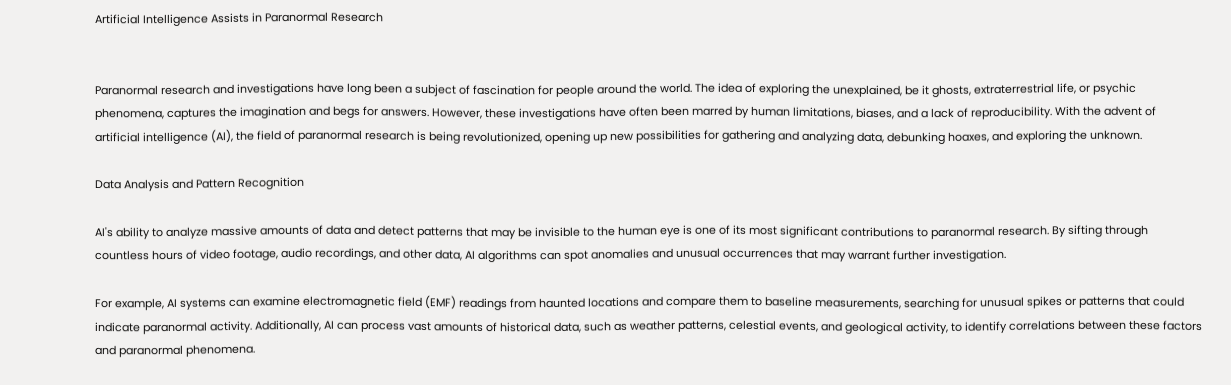Artificial Intelligence Assists in Paranormal Research


Paranormal research and investigations have long been a subject of fascination for people around the world. The idea of exploring the unexplained, be it ghosts, extraterrestrial life, or psychic phenomena, captures the imagination and begs for answers. However, these investigations have often been marred by human limitations, biases, and a lack of reproducibility. With the advent of artificial intelligence (AI), the field of paranormal research is being revolutionized, opening up new possibilities for gathering and analyzing data, debunking hoaxes, and exploring the unknown.

Data Analysis and Pattern Recognition

AI's ability to analyze massive amounts of data and detect patterns that may be invisible to the human eye is one of its most significant contributions to paranormal research. By sifting through countless hours of video footage, audio recordings, and other data, AI algorithms can spot anomalies and unusual occurrences that may warrant further investigation.

For example, AI systems can examine electromagnetic field (EMF) readings from haunted locations and compare them to baseline measurements, searching for unusual spikes or patterns that could indicate paranormal activity. Additionally, AI can process vast amounts of historical data, such as weather patterns, celestial events, and geological activity, to identify correlations between these factors and paranormal phenomena.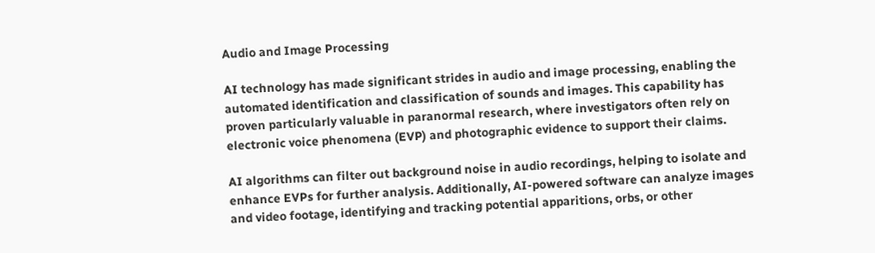Audio and Image Processing

AI technology has made significant strides in audio and image processing, enabling the automated identification and classification of sounds and images. This capability has proven particularly valuable in paranormal research, where investigators often rely on electronic voice phenomena (EVP) and photographic evidence to support their claims.

AI algorithms can filter out background noise in audio recordings, helping to isolate and enhance EVPs for further analysis. Additionally, AI-powered software can analyze images and video footage, identifying and tracking potential apparitions, orbs, or other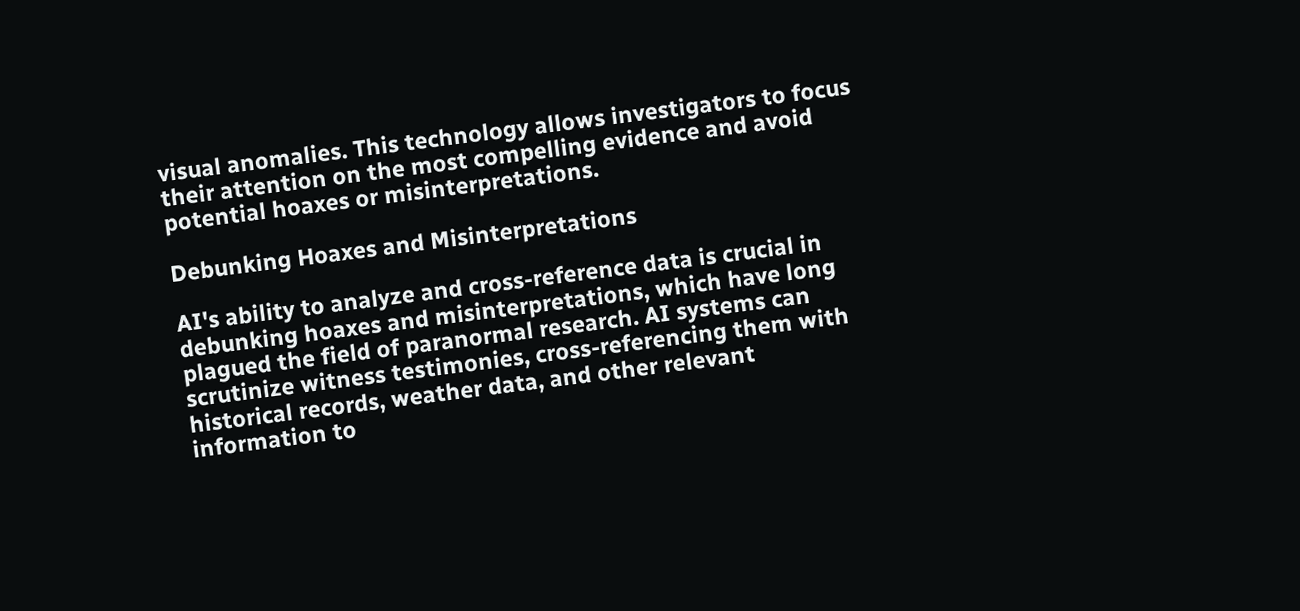visual anomalies. This technology allows investigators to focus their attention on the most compelling evidence and avoid potential hoaxes or misinterpretations.

Debunking Hoaxes and Misinterpretations

AI's ability to analyze and cross-reference data is crucial in debunking hoaxes and misinterpretations, which have long plagued the field of paranormal research. AI systems can scrutinize witness testimonies, cross-referencing them with historical records, weather data, and other relevant information to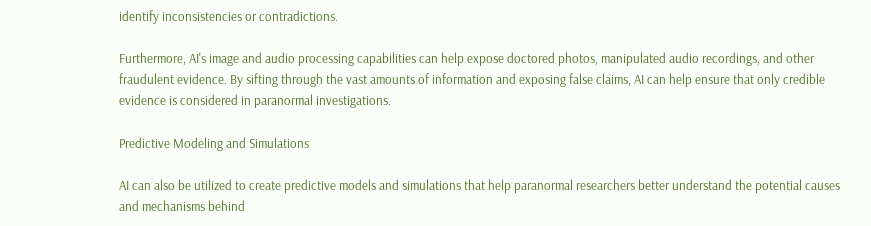identify inconsistencies or contradictions.

Furthermore, AI's image and audio processing capabilities can help expose doctored photos, manipulated audio recordings, and other fraudulent evidence. By sifting through the vast amounts of information and exposing false claims, AI can help ensure that only credible evidence is considered in paranormal investigations.

Predictive Modeling and Simulations

AI can also be utilized to create predictive models and simulations that help paranormal researchers better understand the potential causes and mechanisms behind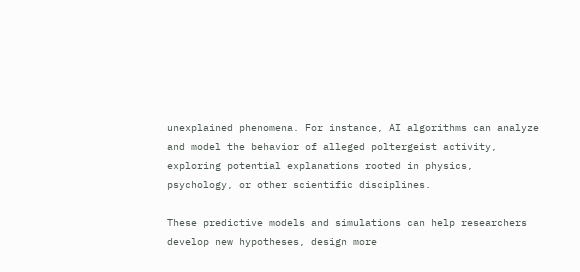unexplained phenomena. For instance, AI algorithms can analyze and model the behavior of alleged poltergeist activity, exploring potential explanations rooted in physics, psychology, or other scientific disciplines.

These predictive models and simulations can help researchers develop new hypotheses, design more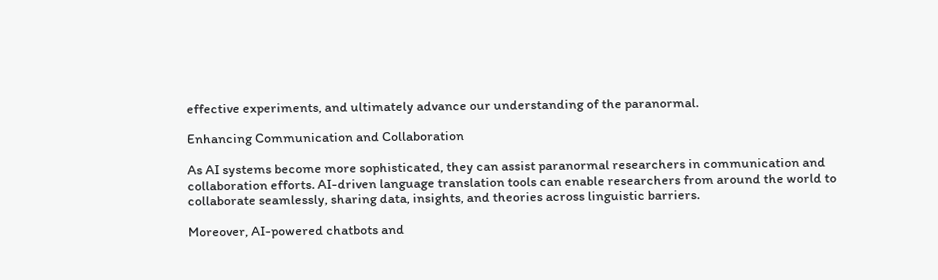effective experiments, and ultimately advance our understanding of the paranormal.

Enhancing Communication and Collaboration

As AI systems become more sophisticated, they can assist paranormal researchers in communication and collaboration efforts. AI-driven language translation tools can enable researchers from around the world to collaborate seamlessly, sharing data, insights, and theories across linguistic barriers.

Moreover, AI-powered chatbots and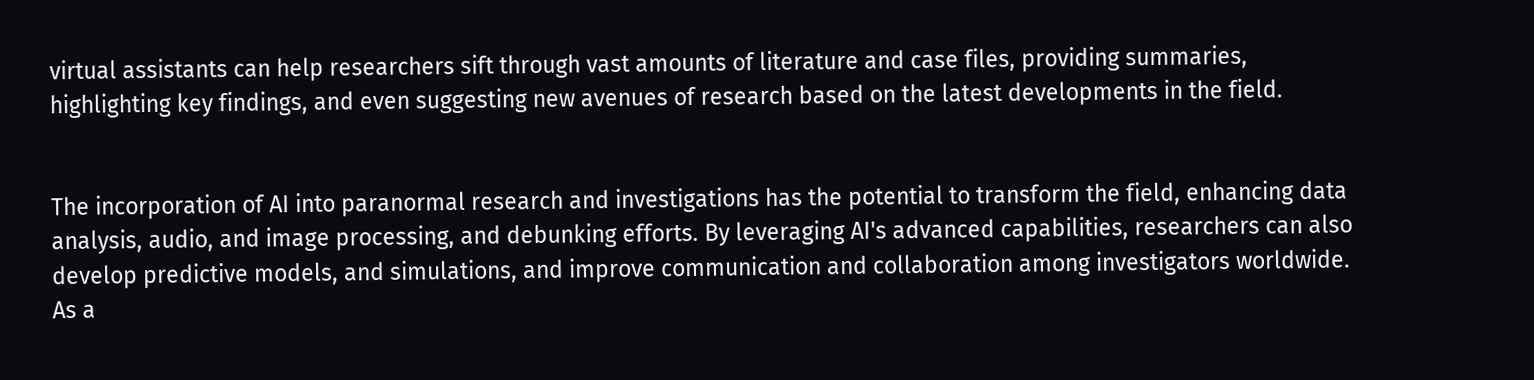virtual assistants can help researchers sift through vast amounts of literature and case files, providing summaries, highlighting key findings, and even suggesting new avenues of research based on the latest developments in the field.


The incorporation of AI into paranormal research and investigations has the potential to transform the field, enhancing data analysis, audio, and image processing, and debunking efforts. By leveraging AI's advanced capabilities, researchers can also develop predictive models, and simulations, and improve communication and collaboration among investigators worldwide. As a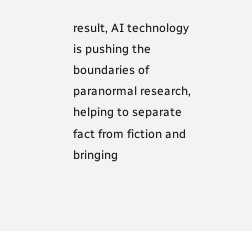result, AI technology is pushing the boundaries of paranormal research, helping to separate fact from fiction and bringing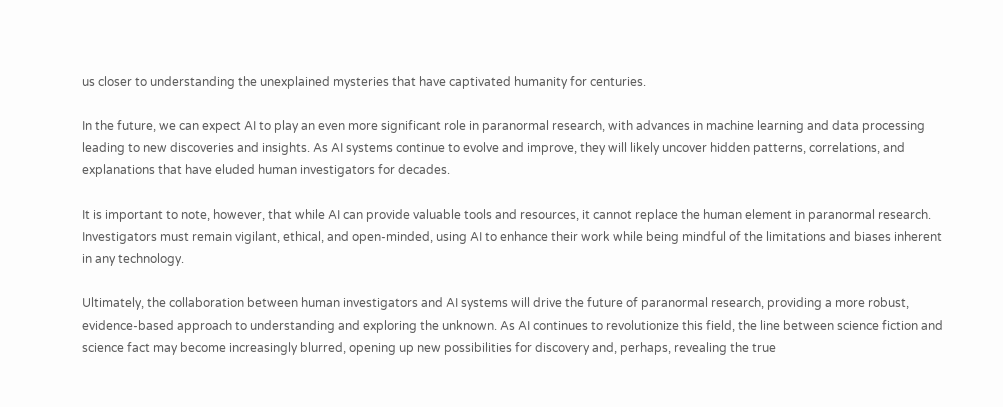us closer to understanding the unexplained mysteries that have captivated humanity for centuries.

In the future, we can expect AI to play an even more significant role in paranormal research, with advances in machine learning and data processing leading to new discoveries and insights. As AI systems continue to evolve and improve, they will likely uncover hidden patterns, correlations, and explanations that have eluded human investigators for decades.

It is important to note, however, that while AI can provide valuable tools and resources, it cannot replace the human element in paranormal research. Investigators must remain vigilant, ethical, and open-minded, using AI to enhance their work while being mindful of the limitations and biases inherent in any technology.

Ultimately, the collaboration between human investigators and AI systems will drive the future of paranormal research, providing a more robust, evidence-based approach to understanding and exploring the unknown. As AI continues to revolutionize this field, the line between science fiction and science fact may become increasingly blurred, opening up new possibilities for discovery and, perhaps, revealing the true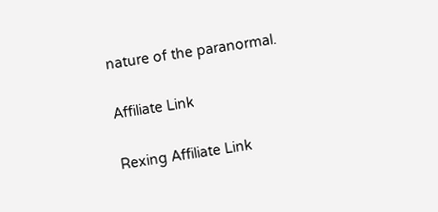nature of the paranormal.

Affiliate Link

Rexing Affiliate Link